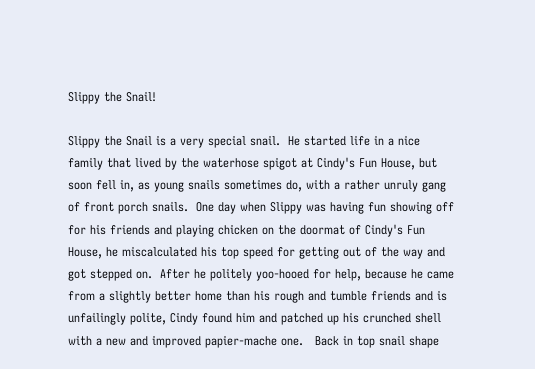Slippy the Snail!

Slippy the Snail is a very special snail.  He started life in a nice family that lived by the waterhose spigot at Cindy's Fun House, but soon fell in, as young snails sometimes do, with a rather unruly gang of front porch snails.  One day when Slippy was having fun showing off for his friends and playing chicken on the doormat of Cindy's Fun House, he miscalculated his top speed for getting out of the way and got stepped on.  After he politely yoo-hooed for help, because he came from a slightly better home than his rough and tumble friends and is unfailingly polite, Cindy found him and patched up his crunched shell with a new and improved papier-mache one.   Back in top snail shape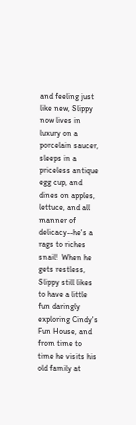and feeling just like new, Slippy now lives in luxury on a porcelain saucer, sleeps in a priceless antique egg cup, and dines on apples, lettuce, and all manner of delicacy--he's a rags to riches snail!  When he gets restless, Slippy still likes to have a little fun daringly exploring Cindy's Fun House, and from time to time he visits his old family at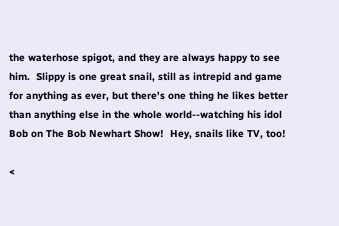the waterhose spigot, and they are always happy to see him.  Slippy is one great snail, still as intrepid and game for anything as ever, but there's one thing he likes better than anything else in the whole world--watching his idol Bob on The Bob Newhart Show!  Hey, snails like TV, too!

<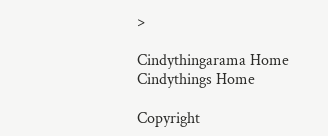>

Cindythingarama Home     Cindythings Home

Copyright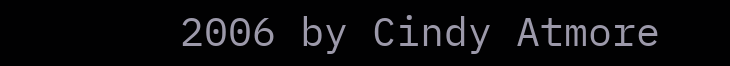2006 by Cindy Atmore